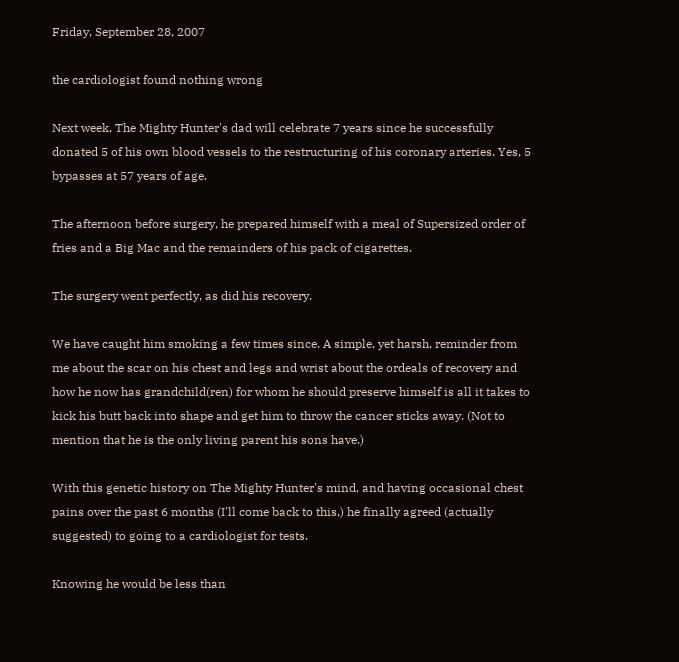Friday, September 28, 2007

the cardiologist found nothing wrong

Next week, The Mighty Hunter's dad will celebrate 7 years since he successfully donated 5 of his own blood vessels to the restructuring of his coronary arteries. Yes, 5 bypasses at 57 years of age.

The afternoon before surgery, he prepared himself with a meal of Supersized order of fries and a Big Mac and the remainders of his pack of cigarettes.

The surgery went perfectly, as did his recovery.

We have caught him smoking a few times since. A simple, yet harsh, reminder from me about the scar on his chest and legs and wrist about the ordeals of recovery and how he now has grandchild(ren) for whom he should preserve himself is all it takes to kick his butt back into shape and get him to throw the cancer sticks away. (Not to mention that he is the only living parent his sons have.)

With this genetic history on The Mighty Hunter's mind, and having occasional chest pains over the past 6 months (I'll come back to this,) he finally agreed (actually suggested) to going to a cardiologist for tests.

Knowing he would be less than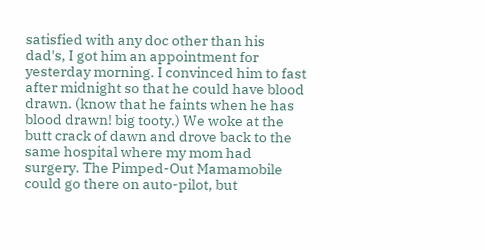satisfied with any doc other than his dad's, I got him an appointment for yesterday morning. I convinced him to fast after midnight so that he could have blood drawn. (know that he faints when he has blood drawn! big tooty.) We woke at the butt crack of dawn and drove back to the same hospital where my mom had surgery. The Pimped-Out Mamamobile could go there on auto-pilot, but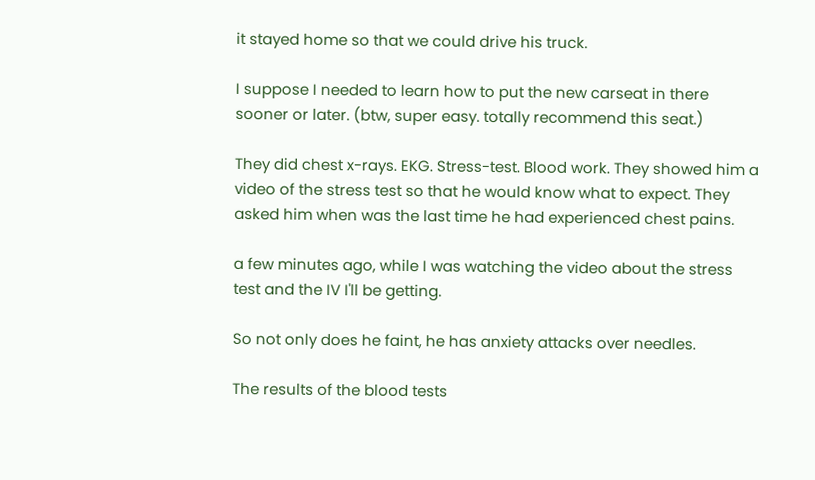it stayed home so that we could drive his truck.

I suppose I needed to learn how to put the new carseat in there sooner or later. (btw, super easy. totally recommend this seat.)

They did chest x-rays. EKG. Stress-test. Blood work. They showed him a video of the stress test so that he would know what to expect. They asked him when was the last time he had experienced chest pains.

a few minutes ago, while I was watching the video about the stress test and the IV I'll be getting.

So not only does he faint, he has anxiety attacks over needles.

The results of the blood tests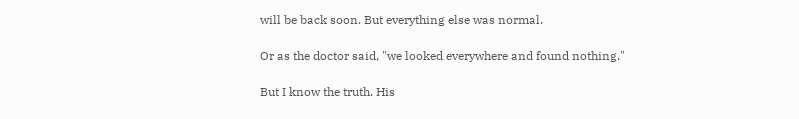will be back soon. But everything else was normal.

Or as the doctor said, "we looked everywhere and found nothing."

But I know the truth. His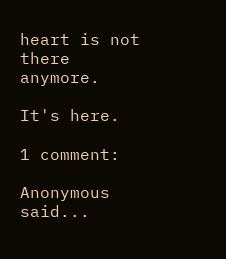heart is not there anymore.

It's here.

1 comment:

Anonymous said...